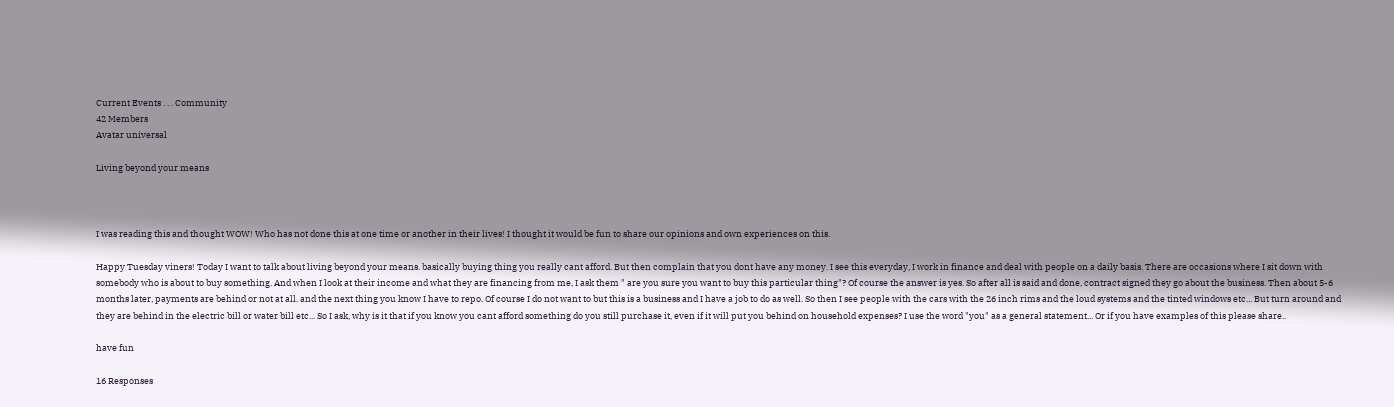Current Events . . . Community
42 Members
Avatar universal

Living beyond your means



I was reading this and thought WOW! Who has not done this at one time or another in their lives! I thought it would be fun to share our opinions and own experiences on this.

Happy Tuesday viners! Today I want to talk about living beyond your means. basically buying thing you really cant afford. But then complain that you dont have any money. I see this everyday, I work in finance and deal with people on a daily basis. There are occasions where I sit down with somebody who is about to buy something. And when I look at their income and what they are financing from me, I ask them " are you sure you want to buy this particular thing"? Of course the answer is yes. So after all is said and done, contract signed they go about the business. Then about 5-6 months later, payments are behind or not at all. and the next thing you know I have to repo. Of course I do not want to but this is a business and I have a job to do as well. So then I see people with the cars with the 26 inch rims and the loud systems and the tinted windows etc... But turn around and they are behind in the electric bill or water bill etc... So I ask, why is it that if you know you cant afford something do you still purchase it, even if it will put you behind on household expenses? I use the word "you" as a general statement... Or if you have examples of this please share..

have fun

16 Responses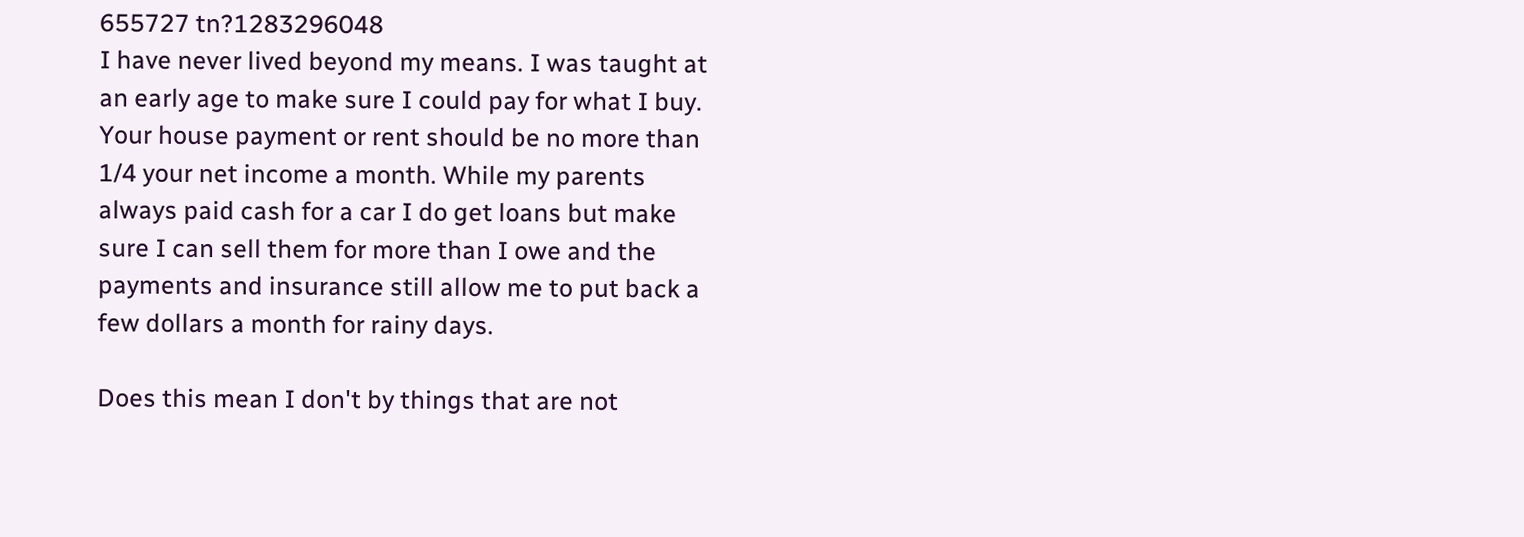655727 tn?1283296048
I have never lived beyond my means. I was taught at an early age to make sure I could pay for what I buy. Your house payment or rent should be no more than 1/4 your net income a month. While my parents always paid cash for a car I do get loans but make sure I can sell them for more than I owe and the payments and insurance still allow me to put back a few dollars a month for rainy days.

Does this mean I don't by things that are not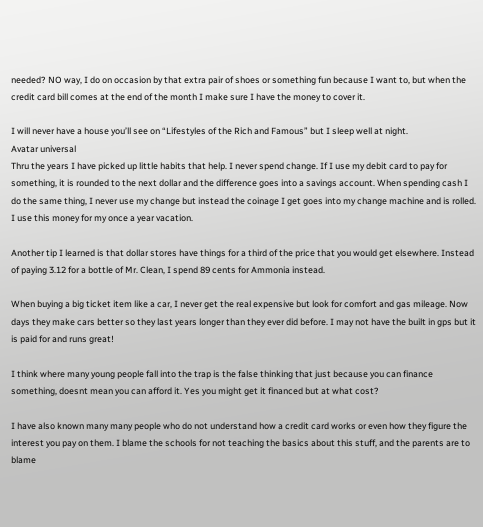needed? NO way, I do on occasion by that extra pair of shoes or something fun because I want to, but when the credit card bill comes at the end of the month I make sure I have the money to cover it.

I will never have a house you’ll see on “Lifestyles of the Rich and Famous” but I sleep well at night.
Avatar universal
Thru the years I have picked up little habits that help. I never spend change. If I use my debit card to pay for something, it is rounded to the next dollar and the difference goes into a savings account. When spending cash I do the same thing, I never use my change but instead the coinage I get goes into my change machine and is rolled. I use this money for my once a year vacation.

Another tip I learned is that dollar stores have things for a third of the price that you would get elsewhere. Instead of paying 3.12 for a bottle of Mr. Clean, I spend 89 cents for Ammonia instead.

When buying a big ticket item like a car, I never get the real expensive but look for comfort and gas mileage. Now days they make cars better so they last years longer than they ever did before. I may not have the built in gps but it is paid for and runs great!

I think where many young people fall into the trap is the false thinking that just because you can finance something, doesnt mean you can afford it. Yes you might get it financed but at what cost?

I have also known many many people who do not understand how a credit card works or even how they figure the interest you pay on them. I blame the schools for not teaching the basics about this stuff, and the parents are to blame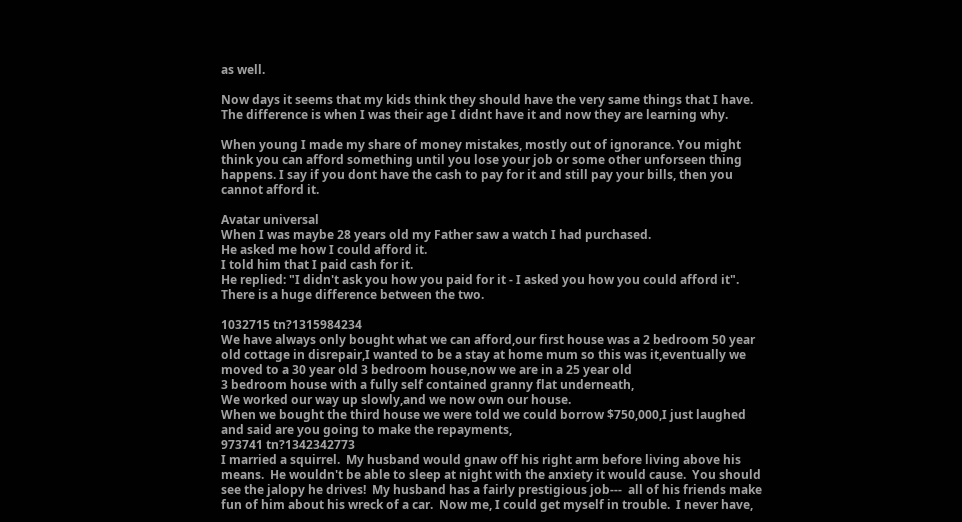as well.

Now days it seems that my kids think they should have the very same things that I have. The difference is when I was their age I didnt have it and now they are learning why.

When young I made my share of money mistakes, mostly out of ignorance. You might think you can afford something until you lose your job or some other unforseen thing happens. I say if you dont have the cash to pay for it and still pay your bills, then you cannot afford it.

Avatar universal
When I was maybe 28 years old my Father saw a watch I had purchased.
He asked me how I could afford it.
I told him that I paid cash for it.
He replied: "I didn't ask you how you paid for it - I asked you how you could afford it".
There is a huge difference between the two.

1032715 tn?1315984234
We have always only bought what we can afford,our first house was a 2 bedroom 50 year old cottage in disrepair,I wanted to be a stay at home mum so this was it,eventually we moved to a 30 year old 3 bedroom house,now we are in a 25 year old
3 bedroom house with a fully self contained granny flat underneath,
We worked our way up slowly,and we now own our house.
When we bought the third house we were told we could borrow $750,000,I just laughed and said are you going to make the repayments,
973741 tn?1342342773
I married a squirrel.  My husband would gnaw off his right arm before living above his means.  He wouldn't be able to sleep at night with the anxiety it would cause.  You should see the jalopy he drives!  My husband has a fairly prestigious job---  all of his friends make fun of him about his wreck of a car.  Now me, I could get myself in trouble.  I never have,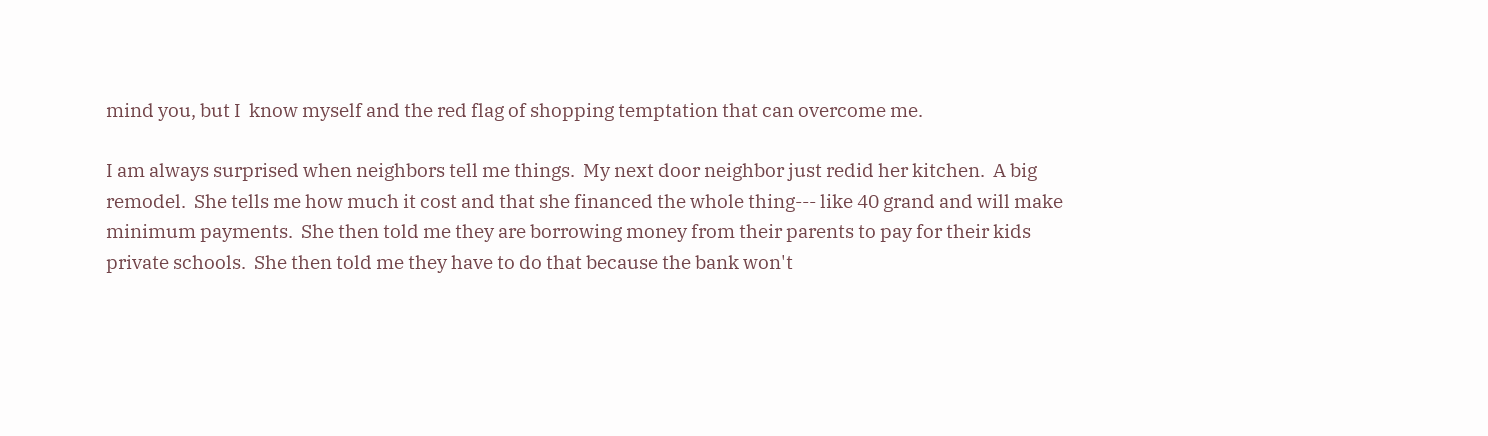mind you, but I  know myself and the red flag of shopping temptation that can overcome me.

I am always surprised when neighbors tell me things.  My next door neighbor just redid her kitchen.  A big remodel.  She tells me how much it cost and that she financed the whole thing--- like 40 grand and will make minimum payments.  She then told me they are borrowing money from their parents to pay for their kids private schools.  She then told me they have to do that because the bank won't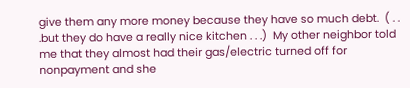give them any more money because they have so much debt.  ( . . .but they do have a really nice kitchen . . .)  My other neighbor told me that they almost had their gas/electric turned off for nonpayment and she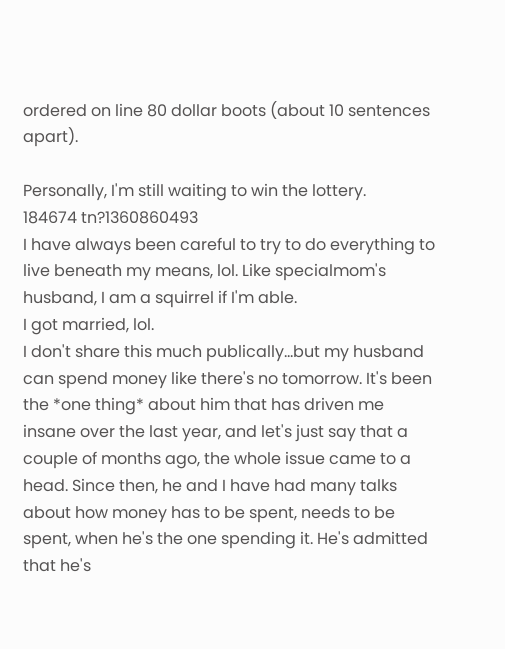ordered on line 80 dollar boots (about 10 sentences apart).

Personally, I'm still waiting to win the lottery.
184674 tn?1360860493
I have always been careful to try to do everything to live beneath my means, lol. Like specialmom's husband, I am a squirrel if I'm able.
I got married, lol.
I don't share this much publically...but my husband can spend money like there's no tomorrow. It's been the *one thing* about him that has driven me insane over the last year, and let's just say that a couple of months ago, the whole issue came to a head. Since then, he and I have had many talks about how money has to be spent, needs to be spent, when he's the one spending it. He's admitted that he's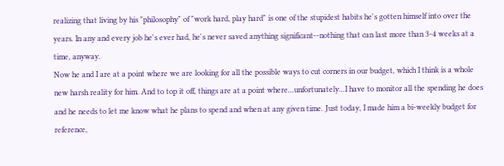realizing that living by his "philosophy" of "work hard, play hard" is one of the stupidest habits he's gotten himself into over the years. In any and every job he's ever had, he's never saved anything significant--nothing that can last more than 3-4 weeks at a time, anyway.
Now he and I are at a point where we are looking for all the possible ways to cut corners in our budget, which I think is a whole new harsh reality for him. And to top it off, things are at a point where...unfortunately...I have to monitor all the spending he does and he needs to let me know what he plans to spend and when at any given time. Just today, I made him a bi-weekly budget for reference,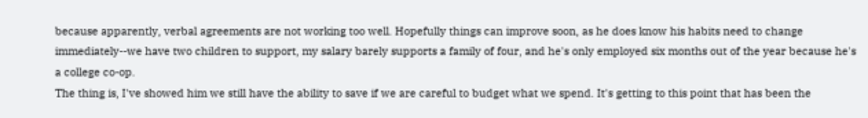because apparently, verbal agreements are not working too well. Hopefully things can improve soon, as he does know his habits need to change immediately--we have two children to support, my salary barely supports a family of four, and he's only employed six months out of the year because he's a college co-op.
The thing is, I've showed him we still have the ability to save if we are careful to budget what we spend. It's getting to this point that has been the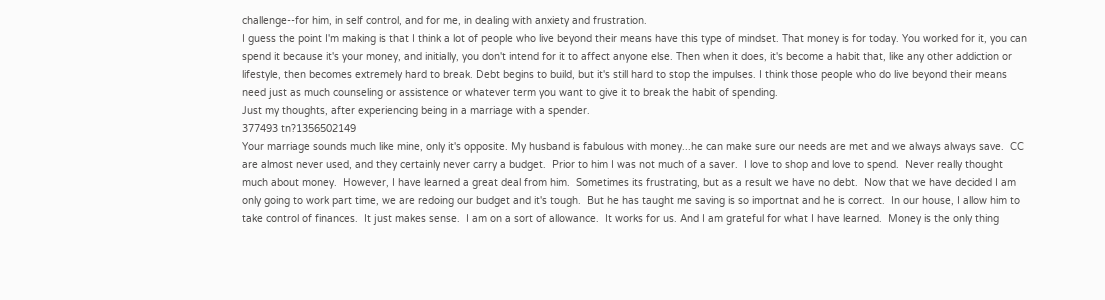challenge--for him, in self control, and for me, in dealing with anxiety and frustration.
I guess the point I'm making is that I think a lot of people who live beyond their means have this type of mindset. That money is for today. You worked for it, you can spend it because it's your money, and initially, you don't intend for it to affect anyone else. Then when it does, it's become a habit that, like any other addiction or lifestyle, then becomes extremely hard to break. Debt begins to build, but it's still hard to stop the impulses. I think those people who do live beyond their means need just as much counseling or assistence or whatever term you want to give it to break the habit of spending.
Just my thoughts, after experiencing being in a marriage with a spender.
377493 tn?1356502149
Your marriage sounds much like mine, only it's opposite. My husband is fabulous with money...he can make sure our needs are met and we always always save.  CC are almost never used, and they certainly never carry a budget.  Prior to him I was not much of a saver.  I love to shop and love to spend.  Never really thought much about money.  However, I have learned a great deal from him.  Sometimes its frustrating, but as a result we have no debt.  Now that we have decided I am only going to work part time, we are redoing our budget and it's tough.  But he has taught me saving is so importnat and he is correct.  In our house, I allow him to take control of finances.  It just makes sense.  I am on a sort of allowance.  It works for us. And I am grateful for what I have learned.  Money is the only thing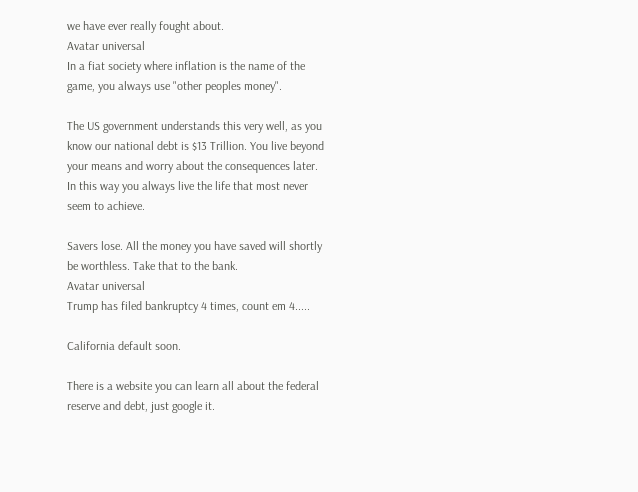we have ever really fought about.
Avatar universal
In a fiat society where inflation is the name of the game, you always use "other peoples money".

The US government understands this very well, as you know our national debt is $13 Trillion. You live beyond your means and worry about the consequences later. In this way you always live the life that most never seem to achieve.

Savers lose. All the money you have saved will shortly be worthless. Take that to the bank.
Avatar universal
Trump has filed bankruptcy 4 times, count em 4.....

California default soon.

There is a website you can learn all about the federal reserve and debt, just google it.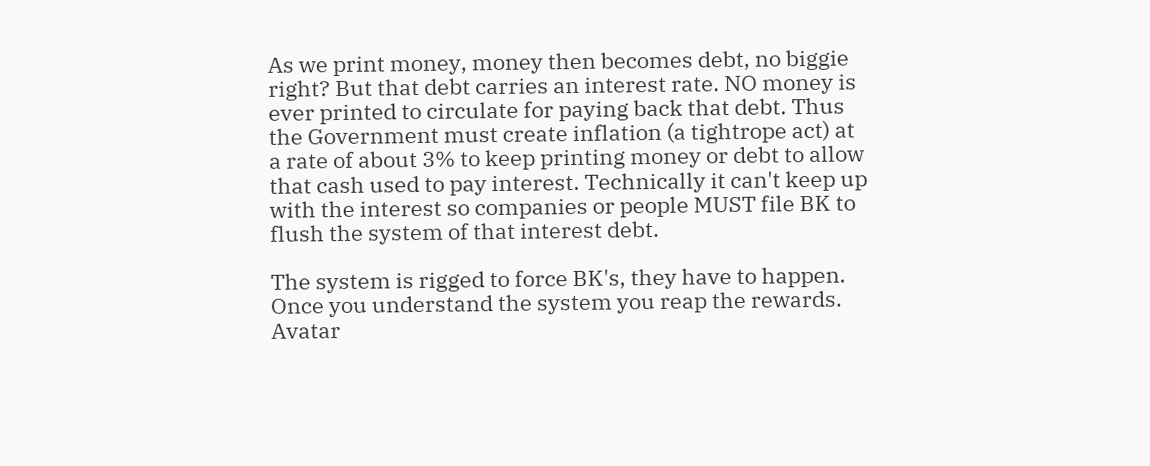As we print money, money then becomes debt, no biggie right? But that debt carries an interest rate. NO money is ever printed to circulate for paying back that debt. Thus the Government must create inflation (a tightrope act) at a rate of about 3% to keep printing money or debt to allow that cash used to pay interest. Technically it can't keep up with the interest so companies or people MUST file BK to flush the system of that interest debt.

The system is rigged to force BK's, they have to happen. Once you understand the system you reap the rewards.
Avatar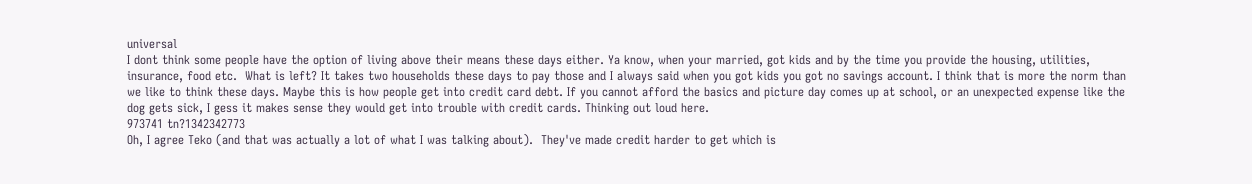universal
I dont think some people have the option of living above their means these days either. Ya know, when your married, got kids and by the time you provide the housing, utilities, insurance, food etc.  What is left? It takes two households these days to pay those and I always said when you got kids you got no savings account. I think that is more the norm than we like to think these days. Maybe this is how people get into credit card debt. If you cannot afford the basics and picture day comes up at school, or an unexpected expense like the dog gets sick, I gess it makes sense they would get into trouble with credit cards. Thinking out loud here.
973741 tn?1342342773
Oh, I agree Teko (and that was actually a lot of what I was talking about).  They've made credit harder to get which is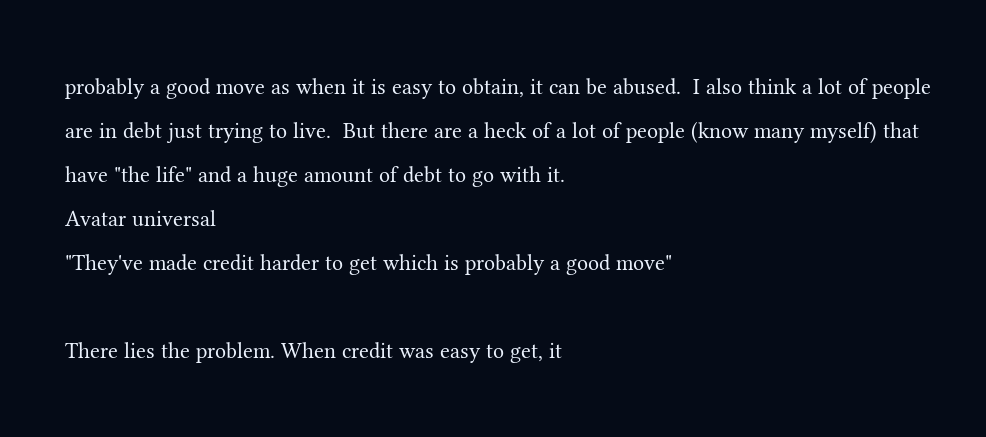probably a good move as when it is easy to obtain, it can be abused.  I also think a lot of people are in debt just trying to live.  But there are a heck of a lot of people (know many myself) that have "the life" and a huge amount of debt to go with it.
Avatar universal
"They've made credit harder to get which is probably a good move"

There lies the problem. When credit was easy to get, it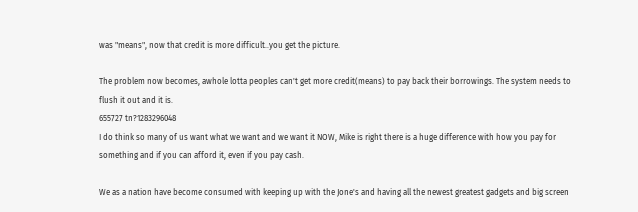was "means", now that credit is more difficult..you get the picture.

The problem now becomes, awhole lotta peoples can't get more credit(means) to pay back their borrowings. The system needs to flush it out and it is.
655727 tn?1283296048
I do think so many of us want what we want and we want it NOW, Mike is right there is a huge difference with how you pay for something and if you can afford it, even if you pay cash.

We as a nation have become consumed with keeping up with the Jone's and having all the newest greatest gadgets and big screen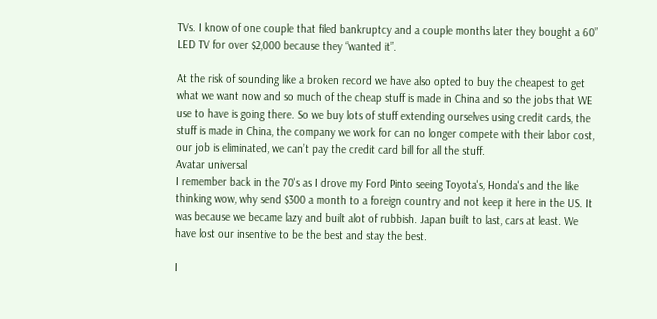TVs. I know of one couple that filed bankruptcy and a couple months later they bought a 60” LED TV for over $2,000 because they “wanted it”.

At the risk of sounding like a broken record we have also opted to buy the cheapest to get what we want now and so much of the cheap stuff is made in China and so the jobs that WE use to have is going there. So we buy lots of stuff extending ourselves using credit cards, the stuff is made in China, the company we work for can no longer compete with their labor cost, our job is eliminated, we can’t pay the credit card bill for all the stuff.
Avatar universal
I remember back in the 70's as I drove my Ford Pinto seeing Toyota's, Honda's and the like thinking wow, why send $300 a month to a foreign country and not keep it here in the US. It was because we became lazy and built alot of rubbish. Japan built to last, cars at least. We have lost our insentive to be the best and stay the best.

I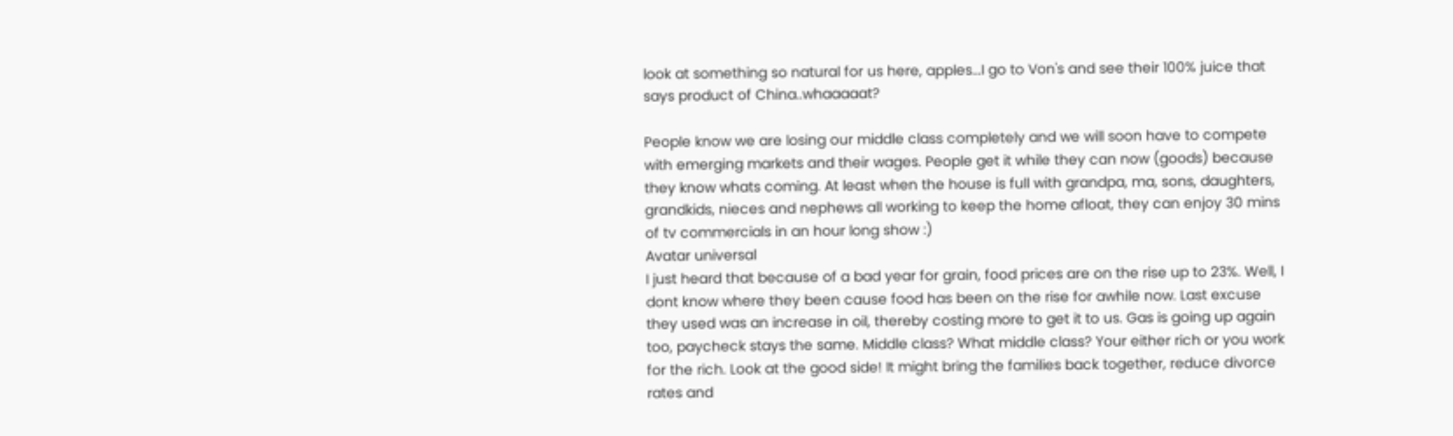look at something so natural for us here, apples...I go to Von's and see their 100% juice that says product of China..whaaaaat?

People know we are losing our middle class completely and we will soon have to compete with emerging markets and their wages. People get it while they can now (goods) because they know whats coming. At least when the house is full with grandpa, ma, sons, daughters, grandkids, nieces and nephews all working to keep the home afloat, they can enjoy 30 mins of tv commercials in an hour long show :)
Avatar universal
I just heard that because of a bad year for grain, food prices are on the rise up to 23%. Well, I dont know where they been cause food has been on the rise for awhile now. Last excuse they used was an increase in oil, thereby costing more to get it to us. Gas is going up again too, paycheck stays the same. Middle class? What middle class? Your either rich or you work for the rich. Look at the good side! It might bring the families back together, reduce divorce rates and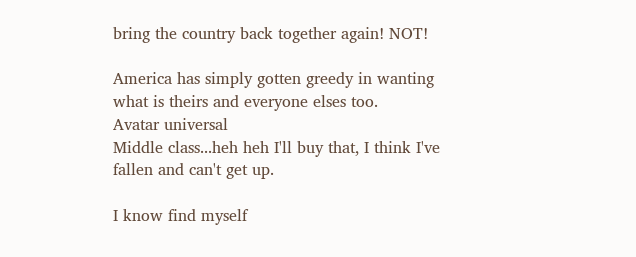bring the country back together again! NOT!

America has simply gotten greedy in wanting what is theirs and everyone elses too.
Avatar universal
Middle class...heh heh I'll buy that, I think I've fallen and can't get up.

I know find myself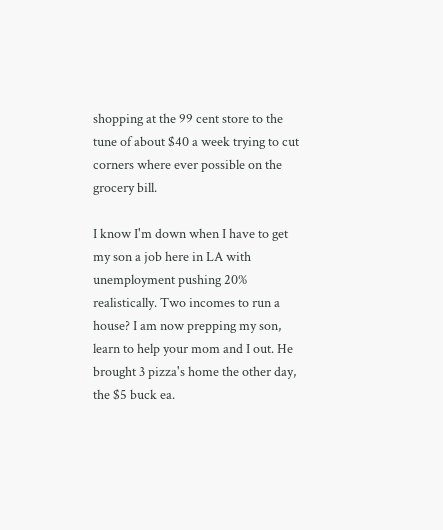shopping at the 99 cent store to the tune of about $40 a week trying to cut corners where ever possible on the grocery bill.

I know I'm down when I have to get my son a job here in LA with unemployment pushing 20% realistically. Two incomes to run a house? I am now prepping my son, learn to help your mom and I out. He brought 3 pizza's home the other day, the $5 buck ea.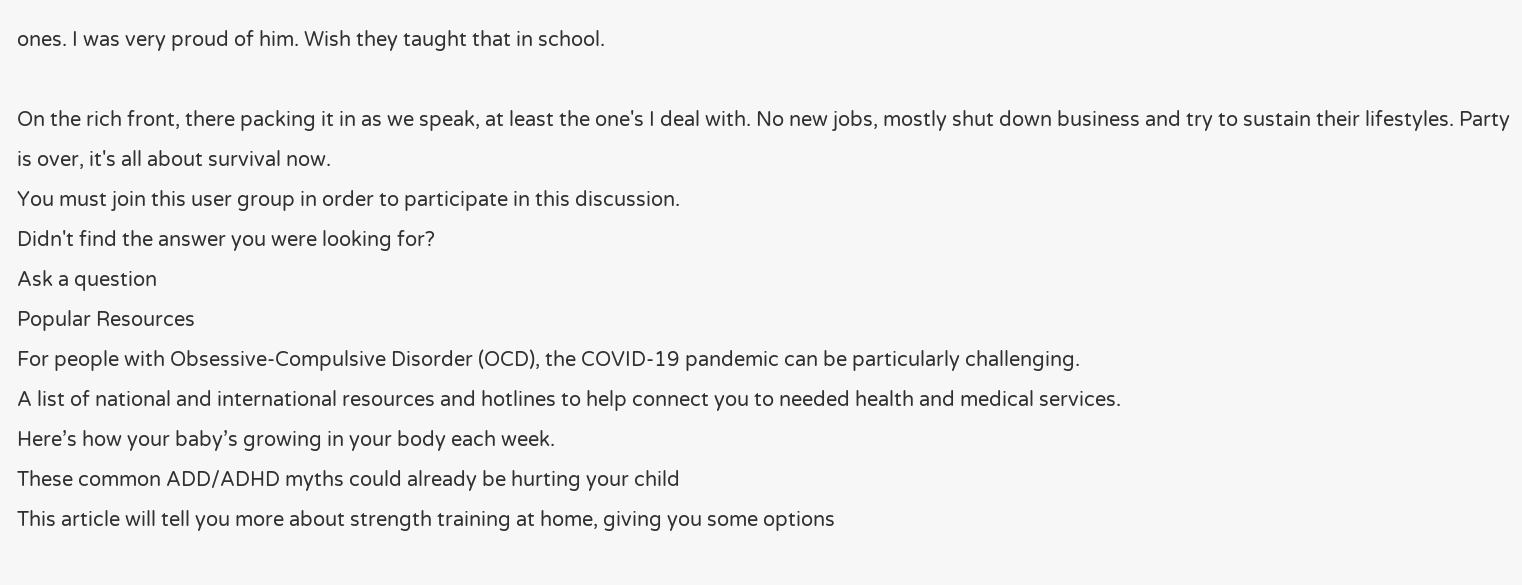ones. I was very proud of him. Wish they taught that in school.

On the rich front, there packing it in as we speak, at least the one's I deal with. No new jobs, mostly shut down business and try to sustain their lifestyles. Party is over, it's all about survival now.
You must join this user group in order to participate in this discussion.
Didn't find the answer you were looking for?
Ask a question
Popular Resources
For people with Obsessive-Compulsive Disorder (OCD), the COVID-19 pandemic can be particularly challenging.
A list of national and international resources and hotlines to help connect you to needed health and medical services.
Here’s how your baby’s growing in your body each week.
These common ADD/ADHD myths could already be hurting your child
This article will tell you more about strength training at home, giving you some options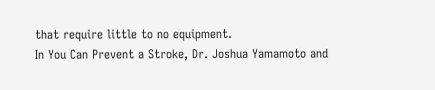that require little to no equipment.
In You Can Prevent a Stroke, Dr. Joshua Yamamoto and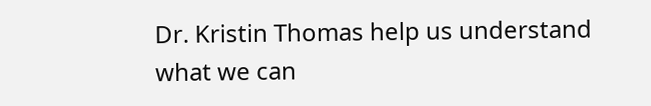Dr. Kristin Thomas help us understand what we can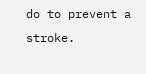do to prevent a stroke.